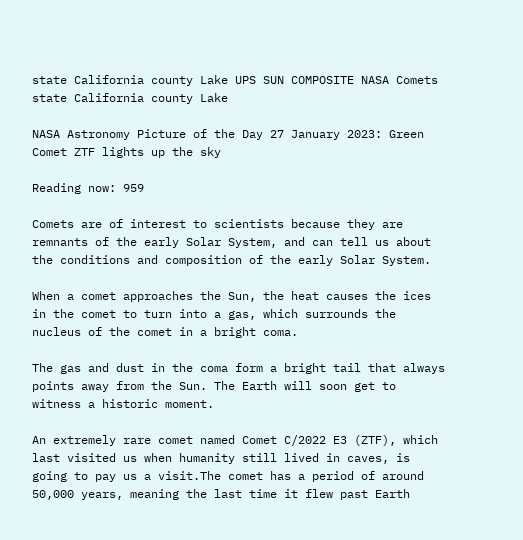state California county Lake UPS SUN COMPOSITE NASA Comets state California county Lake

NASA Astronomy Picture of the Day 27 January 2023: Green Comet ZTF lights up the sky

Reading now: 959

Comets are of interest to scientists because they are remnants of the early Solar System, and can tell us about the conditions and composition of the early Solar System.

When a comet approaches the Sun, the heat causes the ices in the comet to turn into a gas, which surrounds the nucleus of the comet in a bright coma.

The gas and dust in the coma form a bright tail that always points away from the Sun. The Earth will soon get to witness a historic moment.

An extremely rare comet named Comet C/2022 E3 (ZTF), which last visited us when humanity still lived in caves, is going to pay us a visit.The comet has a period of around 50,000 years, meaning the last time it flew past Earth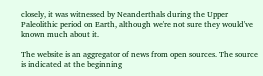closely, it was witnessed by Neanderthals during the Upper Paleolithic period on Earth, although we're not sure they would've known much about it.

The website is an aggregator of news from open sources. The source is indicated at the beginning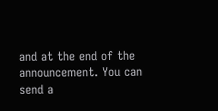and at the end of the announcement. You can send a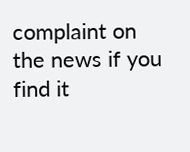complaint on the news if you find it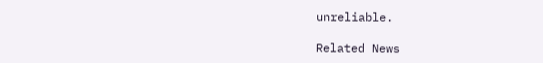unreliable.

Related News